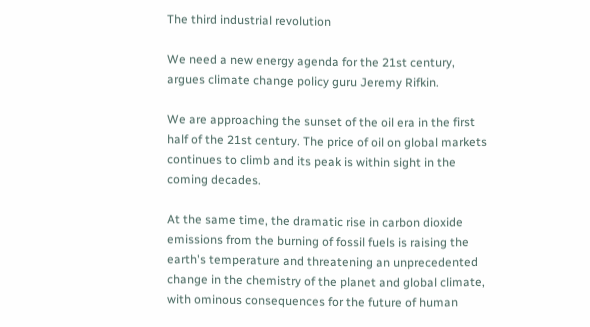The third industrial revolution

We need a new energy agenda for the 21st century, argues climate change policy guru Jeremy Rifkin.

We are approaching the sunset of the oil era in the first half of the 21st century. The price of oil on global markets continues to climb and its peak is within sight in the coming decades.

At the same time, the dramatic rise in carbon dioxide emissions from the burning of fossil fuels is raising the earth's temperature and threatening an unprecedented change in the chemistry of the planet and global climate, with ominous consequences for the future of human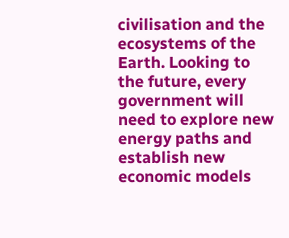civilisation and the ecosystems of the Earth. Looking to the future, every government will need to explore new energy paths and establish new economic models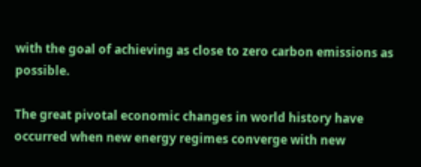with the goal of achieving as close to zero carbon emissions as possible.

The great pivotal economic changes in world history have occurred when new energy regimes converge with new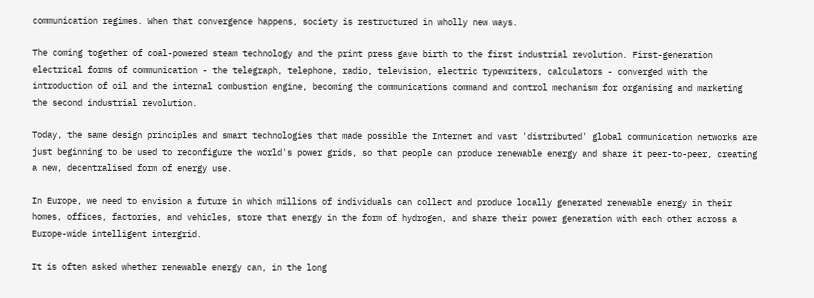communication regimes. When that convergence happens, society is restructured in wholly new ways.

The coming together of coal-powered steam technology and the print press gave birth to the first industrial revolution. First-generation electrical forms of communication - the telegraph, telephone, radio, television, electric typewriters, calculators - converged with the introduction of oil and the internal combustion engine, becoming the communications command and control mechanism for organising and marketing the second industrial revolution.

Today, the same design principles and smart technologies that made possible the Internet and vast 'distributed' global communication networks are just beginning to be used to reconfigure the world's power grids, so that people can produce renewable energy and share it peer-to-peer, creating a new, decentralised form of energy use.

In Europe, we need to envision a future in which millions of individuals can collect and produce locally generated renewable energy in their homes, offices, factories, and vehicles, store that energy in the form of hydrogen, and share their power generation with each other across a Europe-wide intelligent intergrid.

It is often asked whether renewable energy can, in the long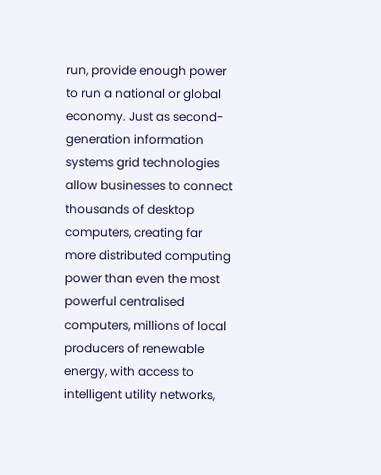run, provide enough power to run a national or global economy. Just as second-generation information systems grid technologies allow businesses to connect thousands of desktop computers, creating far more distributed computing power than even the most powerful centralised computers, millions of local producers of renewable energy, with access to intelligent utility networks,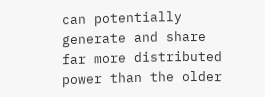can potentially generate and share far more distributed power than the older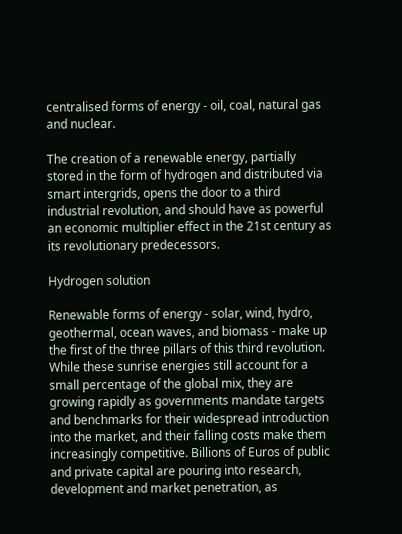centralised forms of energy - oil, coal, natural gas and nuclear.

The creation of a renewable energy, partially stored in the form of hydrogen and distributed via smart intergrids, opens the door to a third industrial revolution, and should have as powerful an economic multiplier effect in the 21st century as its revolutionary predecessors.

Hydrogen solution

Renewable forms of energy - solar, wind, hydro, geothermal, ocean waves, and biomass - make up the first of the three pillars of this third revolution. While these sunrise energies still account for a small percentage of the global mix, they are growing rapidly as governments mandate targets and benchmarks for their widespread introduction into the market, and their falling costs make them increasingly competitive. Billions of Euros of public and private capital are pouring into research, development and market penetration, as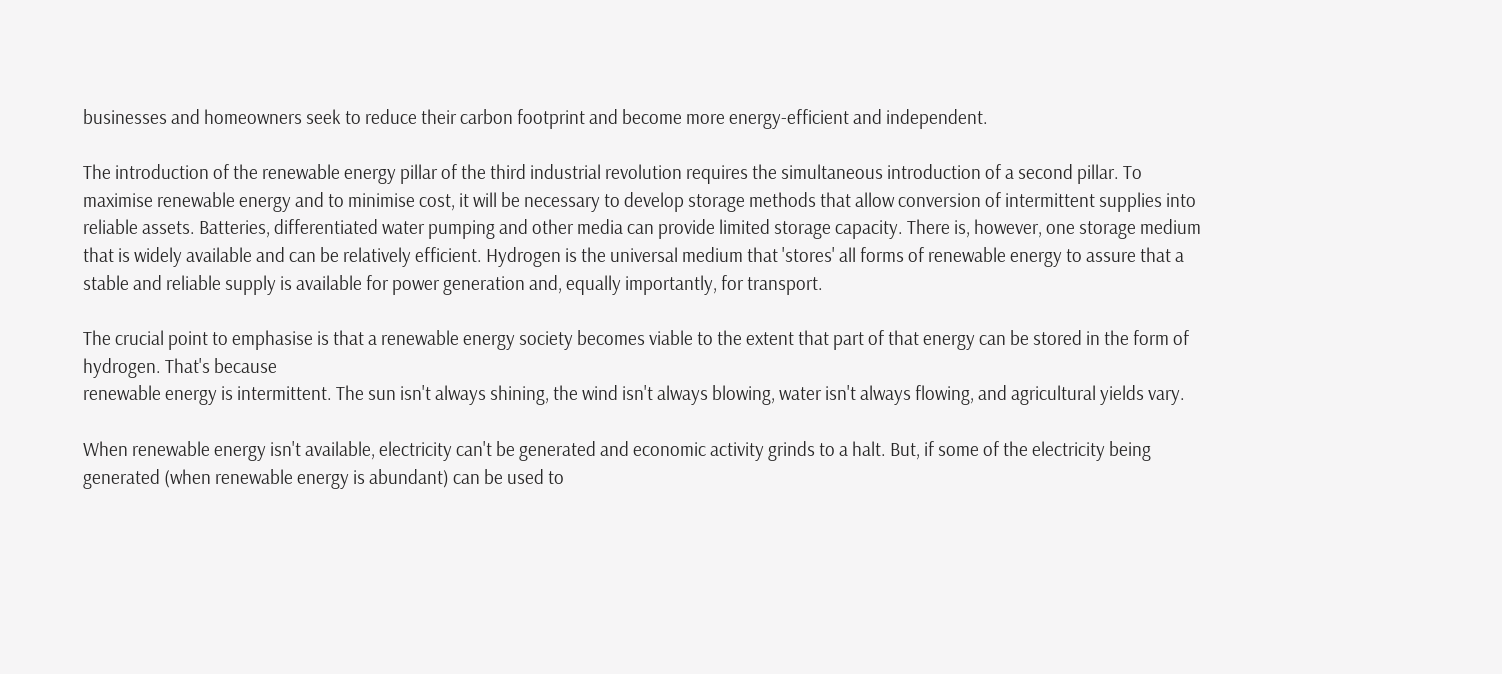businesses and homeowners seek to reduce their carbon footprint and become more energy-efficient and independent.

The introduction of the renewable energy pillar of the third industrial revolution requires the simultaneous introduction of a second pillar. To maximise renewable energy and to minimise cost, it will be necessary to develop storage methods that allow conversion of intermittent supplies into reliable assets. Batteries, differentiated water pumping and other media can provide limited storage capacity. There is, however, one storage medium that is widely available and can be relatively efficient. Hydrogen is the universal medium that 'stores' all forms of renewable energy to assure that a stable and reliable supply is available for power generation and, equally importantly, for transport.

The crucial point to emphasise is that a renewable energy society becomes viable to the extent that part of that energy can be stored in the form of hydrogen. That's because
renewable energy is intermittent. The sun isn't always shining, the wind isn't always blowing, water isn't always flowing, and agricultural yields vary.

When renewable energy isn't available, electricity can't be generated and economic activity grinds to a halt. But, if some of the electricity being generated (when renewable energy is abundant) can be used to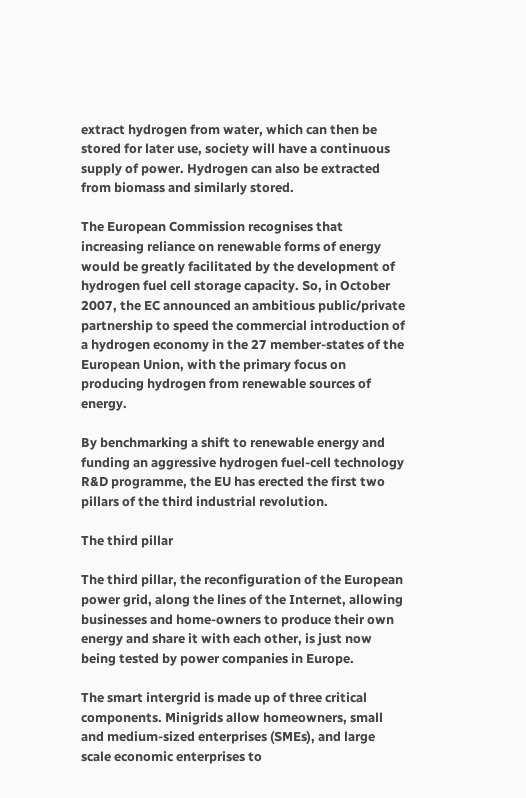extract hydrogen from water, which can then be stored for later use, society will have a continuous supply of power. Hydrogen can also be extracted from biomass and similarly stored.

The European Commission recognises that increasing reliance on renewable forms of energy would be greatly facilitated by the development of hydrogen fuel cell storage capacity. So, in October 2007, the EC announced an ambitious public/private partnership to speed the commercial introduction of a hydrogen economy in the 27 member-states of the European Union, with the primary focus on producing hydrogen from renewable sources of energy.

By benchmarking a shift to renewable energy and funding an aggressive hydrogen fuel-cell technology R&D programme, the EU has erected the first two pillars of the third industrial revolution.

The third pillar

The third pillar, the reconfiguration of the European power grid, along the lines of the Internet, allowing businesses and home-owners to produce their own energy and share it with each other, is just now being tested by power companies in Europe.

The smart intergrid is made up of three critical components. Minigrids allow homeowners, small and medium-sized enterprises (SMEs), and large scale economic enterprises to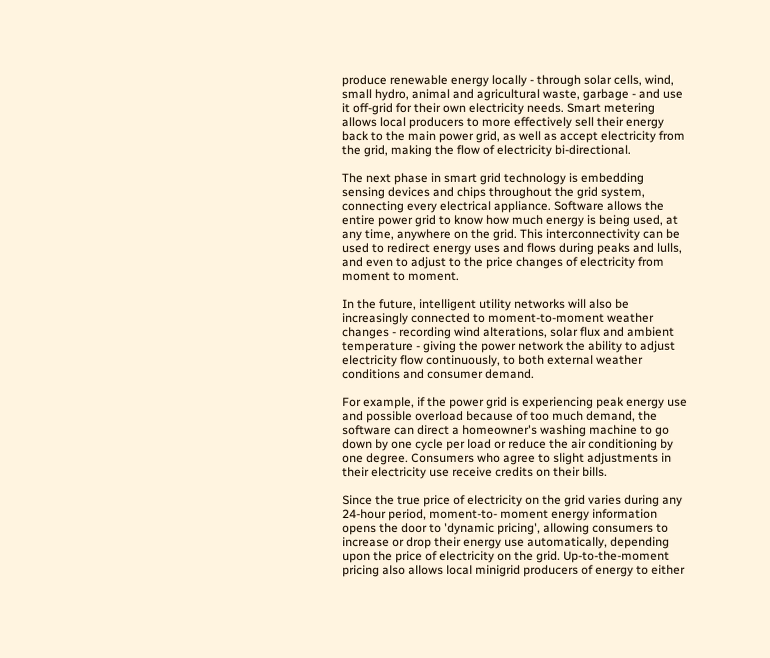produce renewable energy locally - through solar cells, wind, small hydro, animal and agricultural waste, garbage - and use it off-grid for their own electricity needs. Smart metering allows local producers to more effectively sell their energy back to the main power grid, as well as accept electricity from the grid, making the flow of electricity bi-directional.

The next phase in smart grid technology is embedding sensing devices and chips throughout the grid system, connecting every electrical appliance. Software allows the entire power grid to know how much energy is being used, at any time, anywhere on the grid. This interconnectivity can be used to redirect energy uses and flows during peaks and lulls, and even to adjust to the price changes of electricity from moment to moment.

In the future, intelligent utility networks will also be increasingly connected to moment-to-moment weather changes - recording wind alterations, solar flux and ambient temperature - giving the power network the ability to adjust electricity flow continuously, to both external weather conditions and consumer demand.

For example, if the power grid is experiencing peak energy use and possible overload because of too much demand, the software can direct a homeowner's washing machine to go down by one cycle per load or reduce the air conditioning by one degree. Consumers who agree to slight adjustments in their electricity use receive credits on their bills.

Since the true price of electricity on the grid varies during any 24-hour period, moment-to- moment energy information opens the door to 'dynamic pricing', allowing consumers to increase or drop their energy use automatically, depending upon the price of electricity on the grid. Up-to-the-moment pricing also allows local minigrid producers of energy to either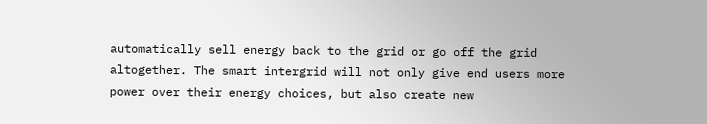automatically sell energy back to the grid or go off the grid altogether. The smart intergrid will not only give end users more power over their energy choices, but also create new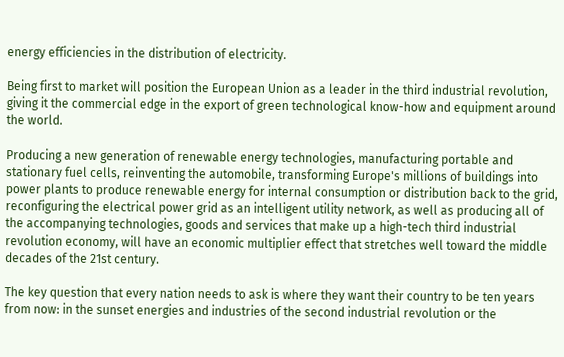energy efficiencies in the distribution of electricity.

Being first to market will position the European Union as a leader in the third industrial revolution, giving it the commercial edge in the export of green technological know-how and equipment around the world.

Producing a new generation of renewable energy technologies, manufacturing portable and stationary fuel cells, reinventing the automobile, transforming Europe's millions of buildings into power plants to produce renewable energy for internal consumption or distribution back to the grid, reconfiguring the electrical power grid as an intelligent utility network, as well as producing all of the accompanying technologies, goods and services that make up a high-tech third industrial revolution economy, will have an economic multiplier effect that stretches well toward the middle decades of the 21st century.

The key question that every nation needs to ask is where they want their country to be ten years from now: in the sunset energies and industries of the second industrial revolution or the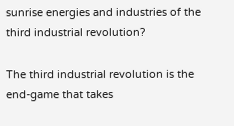sunrise energies and industries of the third industrial revolution?

The third industrial revolution is the end-game that takes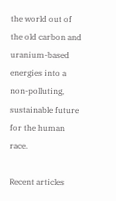the world out of the old carbon and uranium-based energies into a non-polluting, sustainable future for the human race.

Recent articles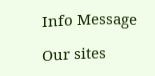Info Message

Our sites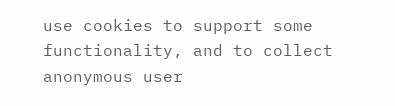use cookies to support some functionality, and to collect anonymous user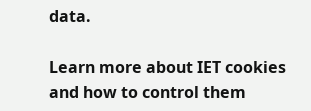data.

Learn more about IET cookies and how to control them